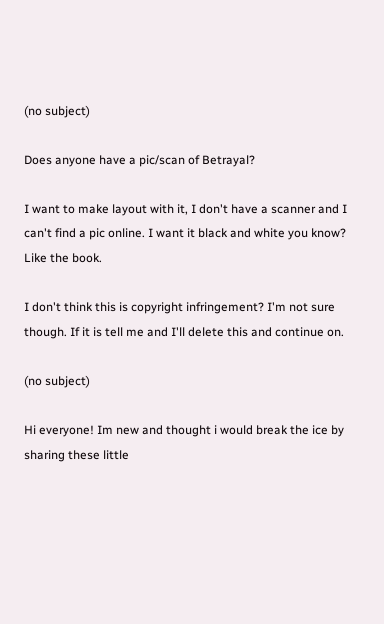(no subject)

Does anyone have a pic/scan of Betrayal?

I want to make layout with it, I don't have a scanner and I can't find a pic online. I want it black and white you know? Like the book.

I don't think this is copyright infringement? I'm not sure though. If it is tell me and I'll delete this and continue on.

(no subject)

Hi everyone! Im new and thought i would break the ice by sharing these little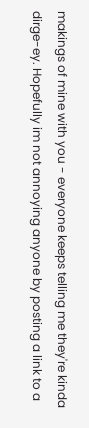makings of mine with you - everyone keeps telling me they're kinda dirge-ey. Hopefully im not annoying anyone by posting a link to a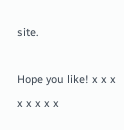site.

Hope you like! x x x x x x x x